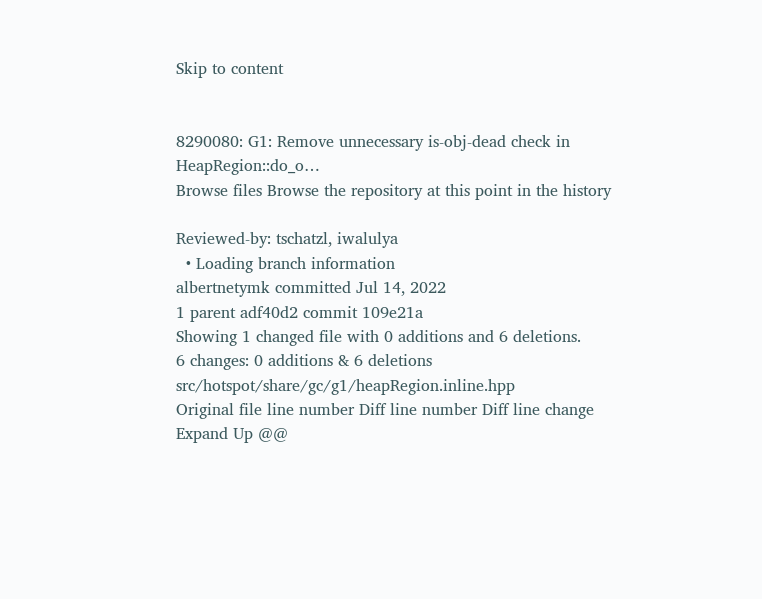Skip to content


8290080: G1: Remove unnecessary is-obj-dead check in HeapRegion::do_o…
Browse files Browse the repository at this point in the history

Reviewed-by: tschatzl, iwalulya
  • Loading branch information
albertnetymk committed Jul 14, 2022
1 parent adf40d2 commit 109e21a
Showing 1 changed file with 0 additions and 6 deletions.
6 changes: 0 additions & 6 deletions src/hotspot/share/gc/g1/heapRegion.inline.hpp
Original file line number Diff line number Diff line change
Expand Up @@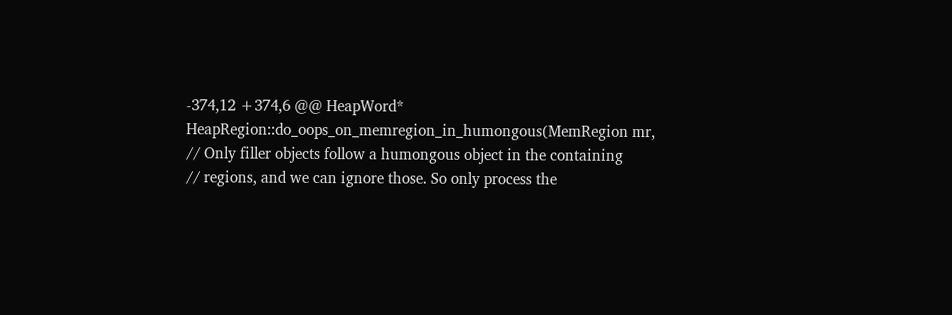-374,12 +374,6 @@ HeapWord* HeapRegion::do_oops_on_memregion_in_humongous(MemRegion mr,
// Only filler objects follow a humongous object in the containing
// regions, and we can ignore those. So only process the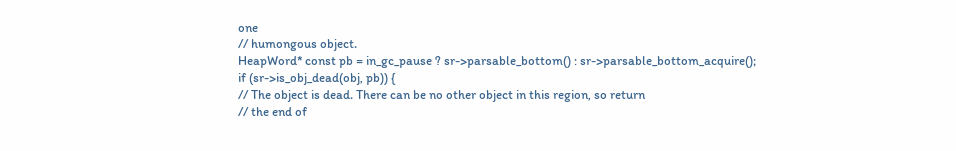one
// humongous object.
HeapWord* const pb = in_gc_pause ? sr->parsable_bottom() : sr->parsable_bottom_acquire();
if (sr->is_obj_dead(obj, pb)) {
// The object is dead. There can be no other object in this region, so return
// the end of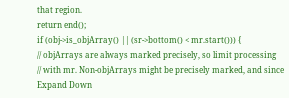that region.
return end();
if (obj->is_objArray() || (sr->bottom() < mr.start())) {
// objArrays are always marked precisely, so limit processing
// with mr. Non-objArrays might be precisely marked, and since
Expand Down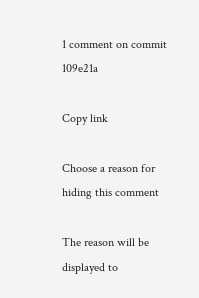1 comment on commit 109e21a

Copy link

Choose a reason for hiding this comment

The reason will be displayed to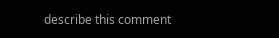describe this comment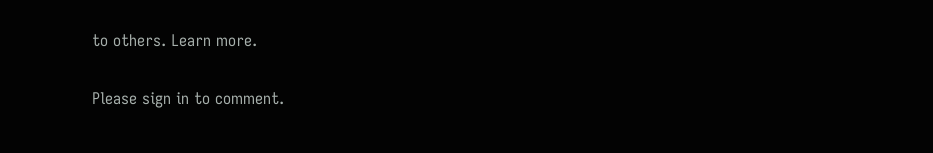to others. Learn more.

Please sign in to comment.